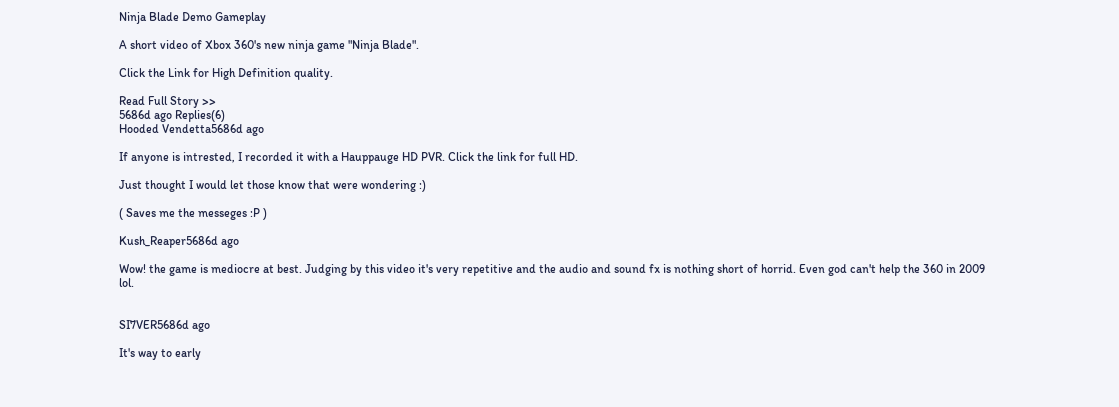Ninja Blade Demo Gameplay

A short video of Xbox 360's new ninja game "Ninja Blade".

Click the Link for High Definition quality.

Read Full Story >>
5686d ago Replies(6)
Hooded Vendetta5686d ago

If anyone is intrested, I recorded it with a Hauppauge HD PVR. Click the link for full HD.

Just thought I would let those know that were wondering :)

( Saves me the messeges :P )

Kush_Reaper5686d ago

Wow! the game is mediocre at best. Judging by this video it's very repetitive and the audio and sound fx is nothing short of horrid. Even god can't help the 360 in 2009 lol.


SI7VER5686d ago

It's way to early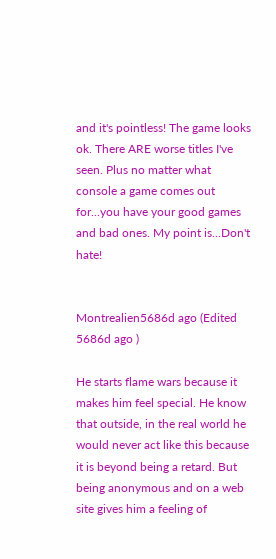and it's pointless! The game looks ok. There ARE worse titles I've seen. Plus no matter what console a game comes out for...you have your good games and bad ones. My point is...Don't hate!


Montrealien5686d ago (Edited 5686d ago )

He starts flame wars because it makes him feel special. He know that outside, in the real world he would never act like this because it is beyond being a retard. But being anonymous and on a web site gives him a feeling of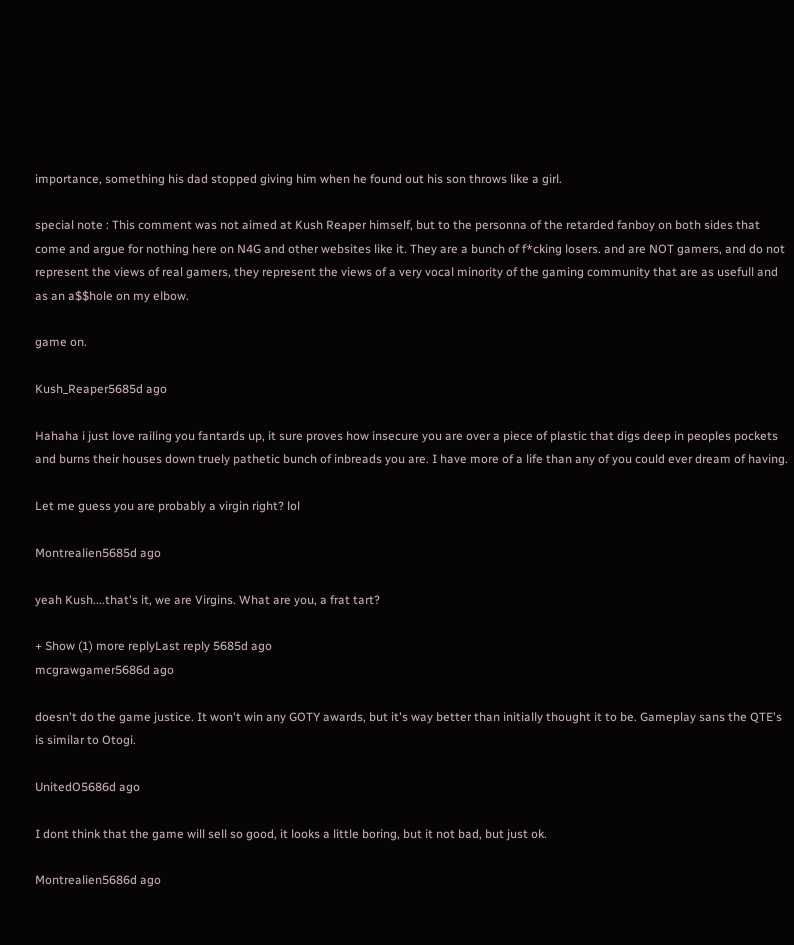importance, something his dad stopped giving him when he found out his son throws like a girl.

special note : This comment was not aimed at Kush Reaper himself, but to the personna of the retarded fanboy on both sides that come and argue for nothing here on N4G and other websites like it. They are a bunch of f*cking losers. and are NOT gamers, and do not represent the views of real gamers, they represent the views of a very vocal minority of the gaming community that are as usefull and as an a$$hole on my elbow.

game on.

Kush_Reaper5685d ago

Hahaha i just love railing you fantards up, it sure proves how insecure you are over a piece of plastic that digs deep in peoples pockets and burns their houses down truely pathetic bunch of inbreads you are. I have more of a life than any of you could ever dream of having.

Let me guess you are probably a virgin right? lol

Montrealien5685d ago

yeah Kush....that's it, we are Virgins. What are you, a frat tart?

+ Show (1) more replyLast reply 5685d ago
mcgrawgamer5686d ago

doesn't do the game justice. It won't win any GOTY awards, but it's way better than initially thought it to be. Gameplay sans the QTE's is similar to Otogi.

UnitedO5686d ago

I dont think that the game will sell so good, it looks a little boring, but it not bad, but just ok.

Montrealien5686d ago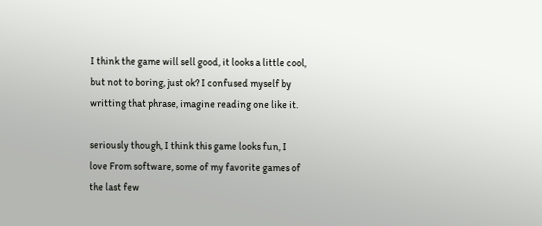I think the game will sell good, it looks a little cool, but not to boring, just ok? I confused myself by writting that phrase, imagine reading one like it.

seriously though, I think this game looks fun, I love From software, some of my favorite games of the last few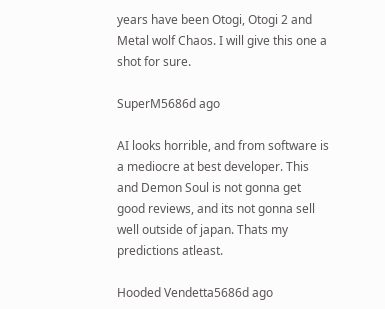years have been Otogi, Otogi 2 and Metal wolf Chaos. I will give this one a shot for sure.

SuperM5686d ago

AI looks horrible, and from software is a mediocre at best developer. This and Demon Soul is not gonna get good reviews, and its not gonna sell well outside of japan. Thats my predictions atleast.

Hooded Vendetta5686d ago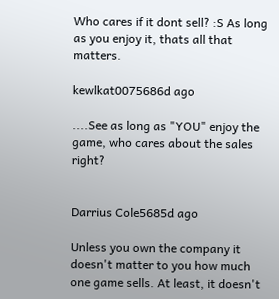Who cares if it dont sell? :S As long as you enjoy it, thats all that matters.

kewlkat0075686d ago

....See as long as "YOU" enjoy the game, who cares about the sales right?


Darrius Cole5685d ago

Unless you own the company it doesn't matter to you how much one game sells. At least, it doesn't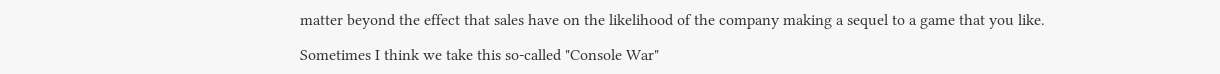matter beyond the effect that sales have on the likelihood of the company making a sequel to a game that you like.

Sometimes I think we take this so-called "Console War"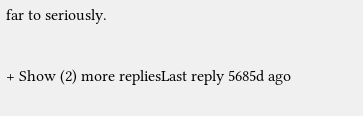far to seriously.

+ Show (2) more repliesLast reply 5685d ago